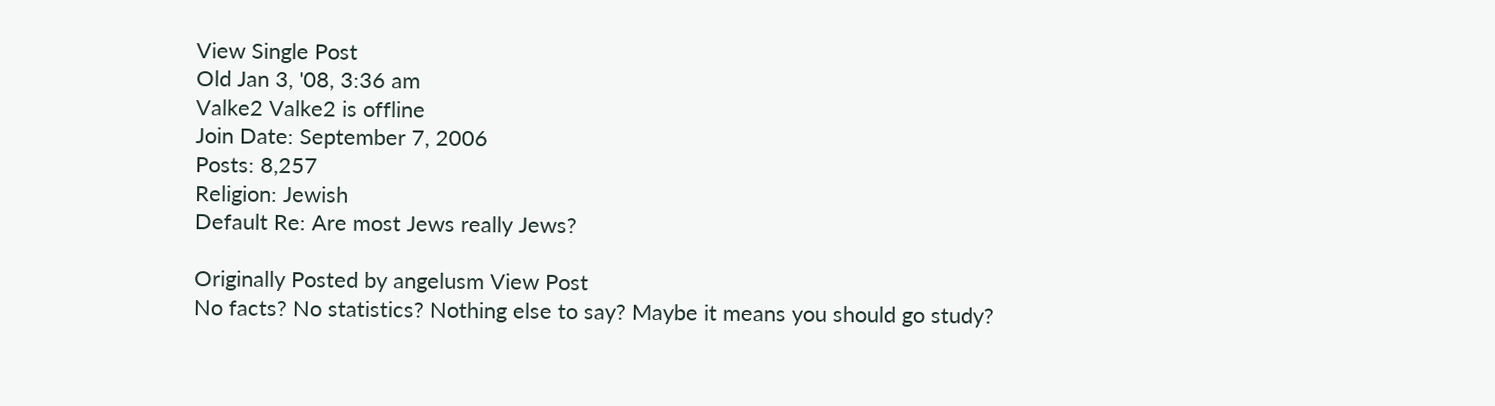View Single Post
Old Jan 3, '08, 3:36 am
Valke2 Valke2 is offline
Join Date: September 7, 2006
Posts: 8,257
Religion: Jewish
Default Re: Are most Jews really Jews?

Originally Posted by angelusm View Post
No facts? No statistics? Nothing else to say? Maybe it means you should go study?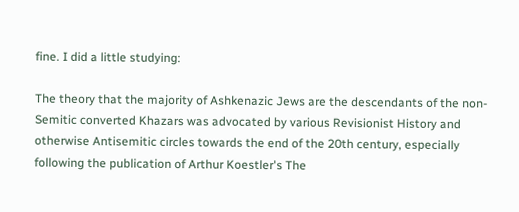fine. I did a little studying:

The theory that the majority of Ashkenazic Jews are the descendants of the non-Semitic converted Khazars was advocated by various Revisionist History and otherwise Antisemitic circles towards the end of the 20th century, especially following the publication of Arthur Koestler's The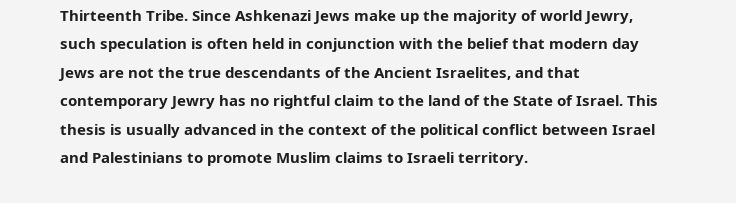Thirteenth Tribe. Since Ashkenazi Jews make up the majority of world Jewry, such speculation is often held in conjunction with the belief that modern day Jews are not the true descendants of the Ancient Israelites, and that contemporary Jewry has no rightful claim to the land of the State of Israel. This thesis is usually advanced in the context of the political conflict between Israel and Palestinians to promote Muslim claims to Israeli territory.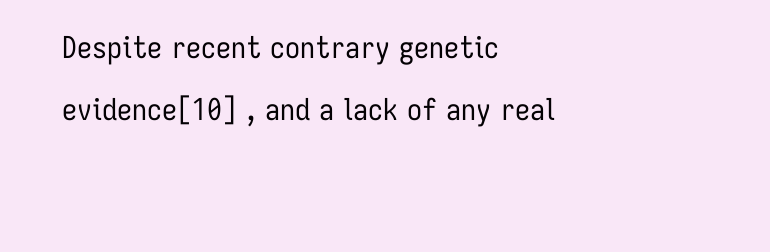Despite recent contrary genetic evidence[10] , and a lack of any real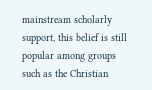mainstream scholarly support, this belief is still popular among groups such as the Christian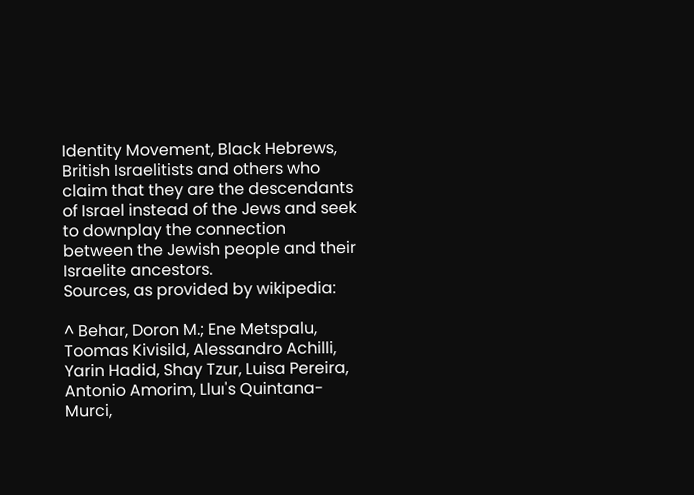Identity Movement, Black Hebrews, British Israelitists and others who claim that they are the descendants of Israel instead of the Jews and seek to downplay the connection between the Jewish people and their Israelite ancestors.
Sources, as provided by wikipedia:

^ Behar, Doron M.; Ene Metspalu, Toomas Kivisild, Alessandro Achilli, Yarin Hadid, Shay Tzur, Luisa Pereira, Antonio Amorim, Lluı's Quintana-Murci,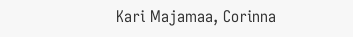Kari Majamaa, Corinna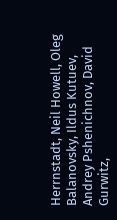Herrnstadt, Neil Howell, Oleg Balanovsky, Ildus Kutuev, Andrey Pshenichnov, David Gurwitz,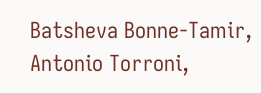Batsheva Bonne-Tamir, Antonio Torroni,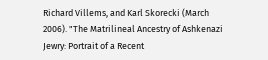Richard Villems, and Karl Skorecki (March 2006). "The Matrilineal Ancestry of Ashkenazi Jewry: Portrait of a Recent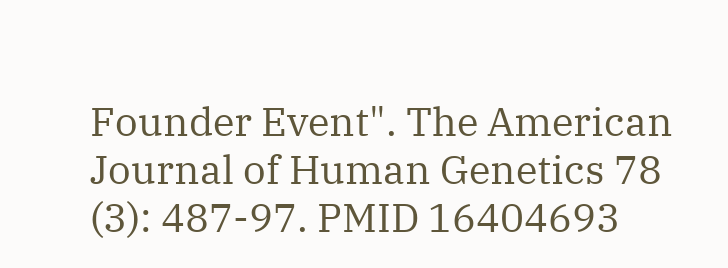Founder Event". The American Journal of Human Genetics 78 (3): 487-97. PMID 16404693